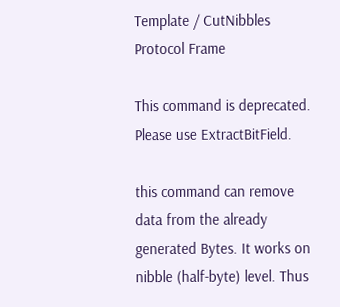Template / CutNibbles Protocol Frame

This command is deprecated. Please use ExtractBitField.

this command can remove data from the already generated Bytes. It works on nibble (half-byte) level. Thus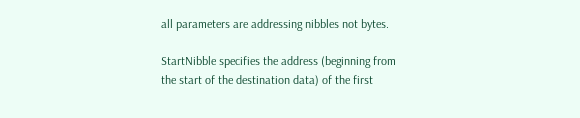all parameters are addressing nibbles not bytes.

StartNibble specifies the address (beginning from the start of the destination data) of the first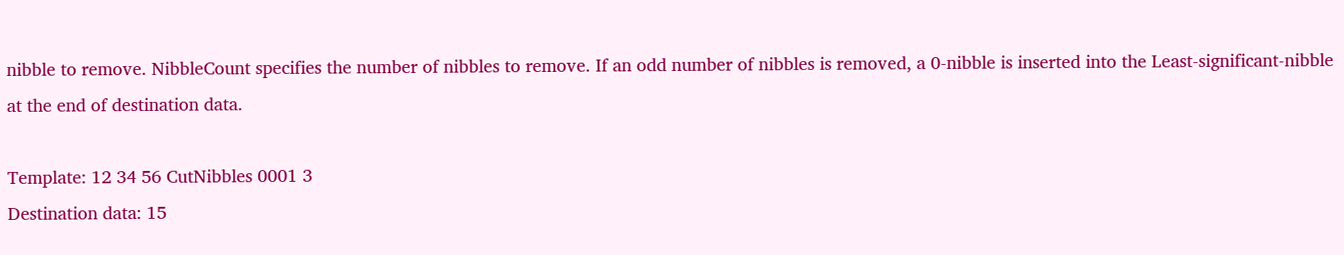nibble to remove. NibbleCount specifies the number of nibbles to remove. If an odd number of nibbles is removed, a 0-nibble is inserted into the Least-significant-nibble at the end of destination data.

Template: 12 34 56 CutNibbles 0001 3
Destination data: 15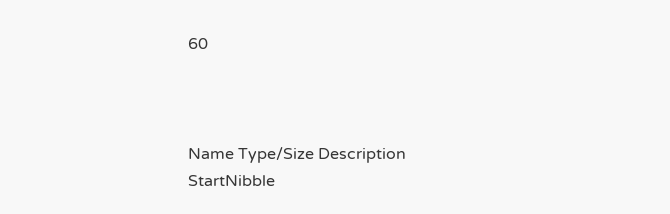60



Name Type/Size Description
StartNibble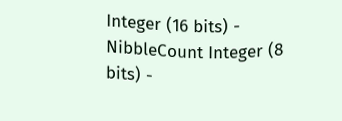Integer (16 bits) -
NibbleCount Integer (8 bits) -